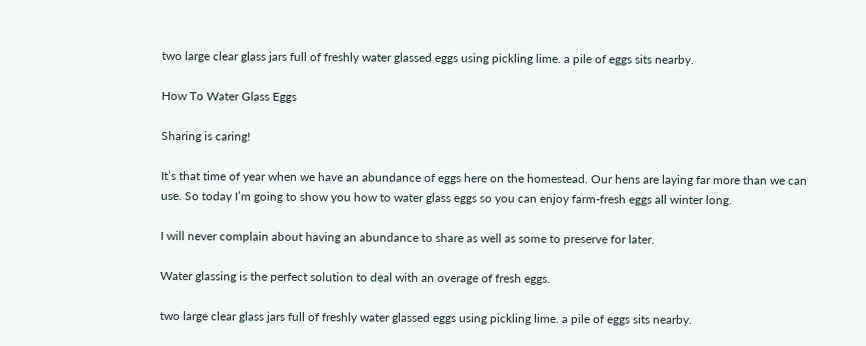two large clear glass jars full of freshly water glassed eggs using pickling lime. a pile of eggs sits nearby.

How To Water Glass Eggs

Sharing is caring!

It’s that time of year when we have an abundance of eggs here on the homestead. Our hens are laying far more than we can use. So today I’m going to show you how to water glass eggs so you can enjoy farm-fresh eggs all winter long.

I will never complain about having an abundance to share as well as some to preserve for later.

Water glassing is the perfect solution to deal with an overage of fresh eggs.

two large clear glass jars full of freshly water glassed eggs using pickling lime. a pile of eggs sits nearby.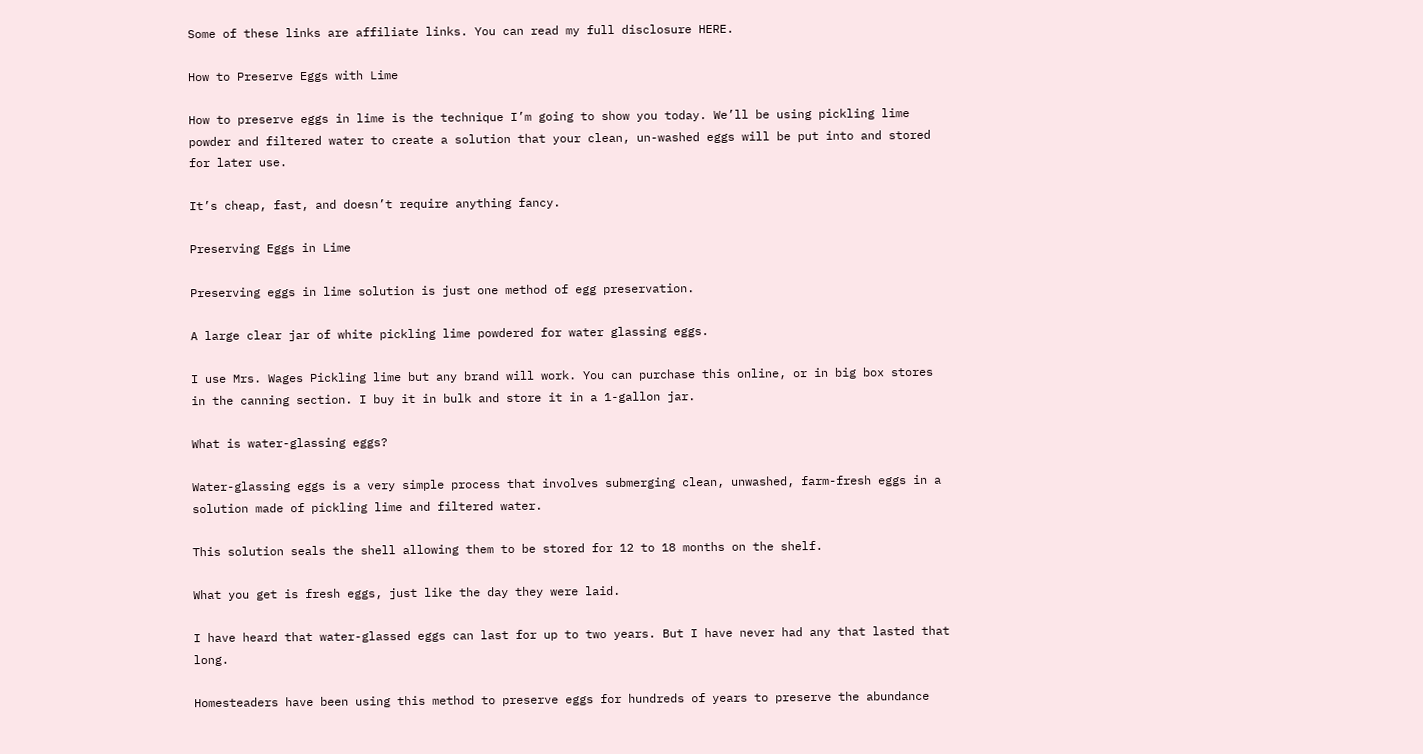Some of these links are affiliate links. You can read my full disclosure HERE.

How to Preserve Eggs with Lime

How to preserve eggs in lime is the technique I’m going to show you today. We’ll be using pickling lime powder and filtered water to create a solution that your clean, un-washed eggs will be put into and stored for later use.

It’s cheap, fast, and doesn’t require anything fancy.

Preserving Eggs in Lime

Preserving eggs in lime solution is just one method of egg preservation.

A large clear jar of white pickling lime powdered for water glassing eggs.

I use Mrs. Wages Pickling lime but any brand will work. You can purchase this online, or in big box stores in the canning section. I buy it in bulk and store it in a 1-gallon jar.

What is water-glassing eggs?

Water-glassing eggs is a very simple process that involves submerging clean, unwashed, farm-fresh eggs in a solution made of pickling lime and filtered water.

This solution seals the shell allowing them to be stored for 12 to 18 months on the shelf.

What you get is fresh eggs, just like the day they were laid.

I have heard that water-glassed eggs can last for up to two years. But I have never had any that lasted that long.

Homesteaders have been using this method to preserve eggs for hundreds of years to preserve the abundance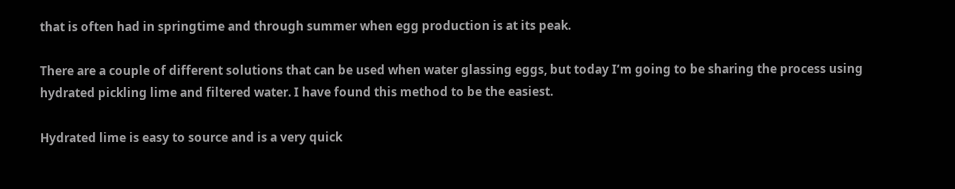that is often had in springtime and through summer when egg production is at its peak.

There are a couple of different solutions that can be used when water glassing eggs, but today I’m going to be sharing the process using hydrated pickling lime and filtered water. I have found this method to be the easiest.

Hydrated lime is easy to source and is a very quick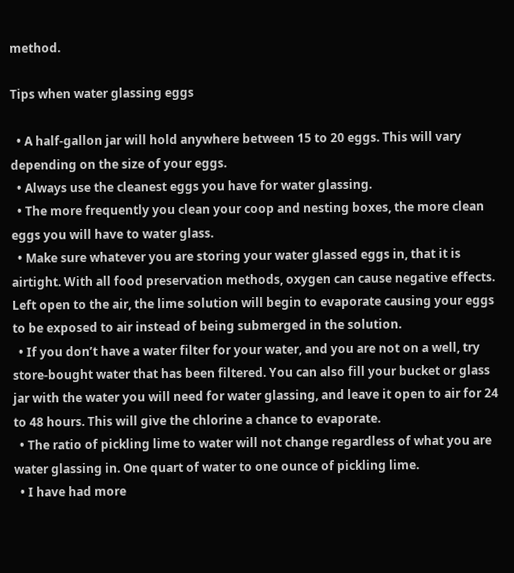method.

Tips when water glassing eggs

  • A half-gallon jar will hold anywhere between 15 to 20 eggs. This will vary depending on the size of your eggs.
  • Always use the cleanest eggs you have for water glassing.
  • The more frequently you clean your coop and nesting boxes, the more clean eggs you will have to water glass.
  • Make sure whatever you are storing your water glassed eggs in, that it is airtight. With all food preservation methods, oxygen can cause negative effects. Left open to the air, the lime solution will begin to evaporate causing your eggs to be exposed to air instead of being submerged in the solution.
  • If you don’t have a water filter for your water, and you are not on a well, try store-bought water that has been filtered. You can also fill your bucket or glass jar with the water you will need for water glassing, and leave it open to air for 24 to 48 hours. This will give the chlorine a chance to evaporate.
  • The ratio of pickling lime to water will not change regardless of what you are water glassing in. One quart of water to one ounce of pickling lime.
  • I have had more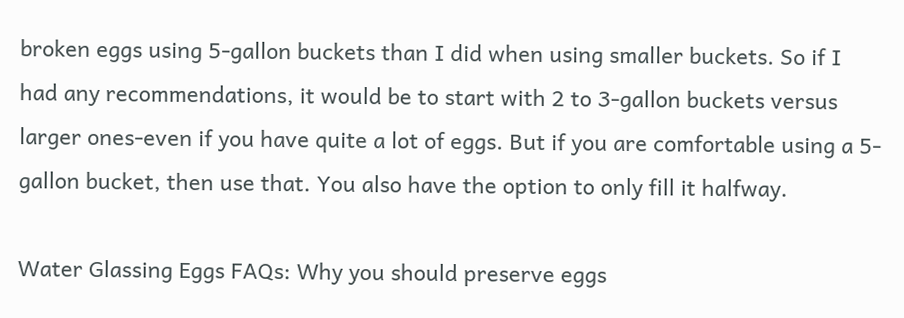broken eggs using 5-gallon buckets than I did when using smaller buckets. So if I had any recommendations, it would be to start with 2 to 3-gallon buckets versus larger ones-even if you have quite a lot of eggs. But if you are comfortable using a 5-gallon bucket, then use that. You also have the option to only fill it halfway.

Water Glassing Eggs FAQs: Why you should preserve eggs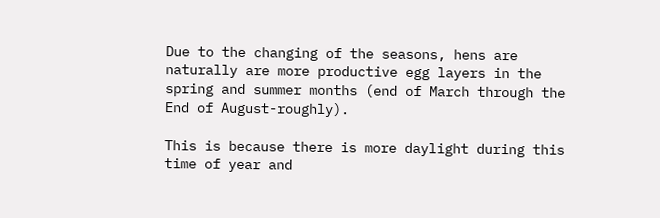Due to the changing of the seasons, hens are naturally are more productive egg layers in the spring and summer months (end of March through the End of August-roughly).

This is because there is more daylight during this time of year and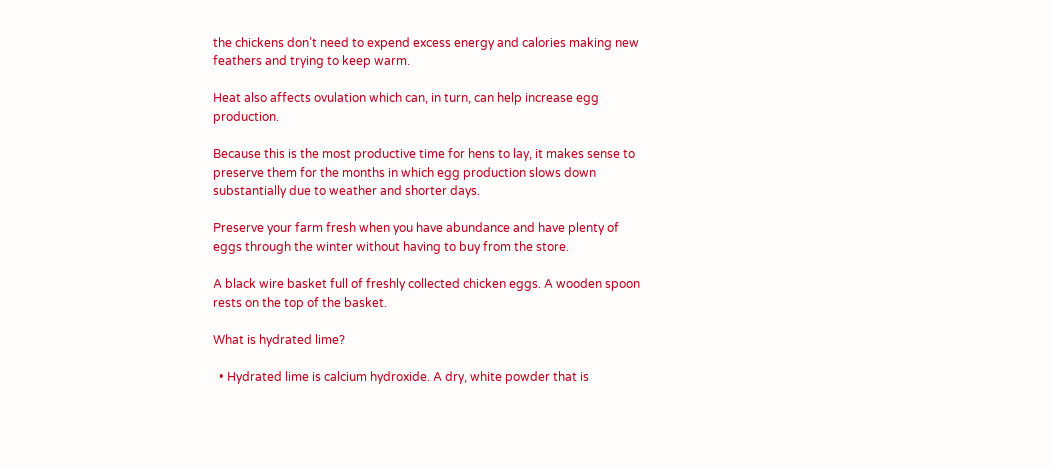the chickens don’t need to expend excess energy and calories making new feathers and trying to keep warm.

Heat also affects ovulation which can, in turn, can help increase egg production.

Because this is the most productive time for hens to lay, it makes sense to preserve them for the months in which egg production slows down substantially due to weather and shorter days.

Preserve your farm fresh when you have abundance and have plenty of eggs through the winter without having to buy from the store.

A black wire basket full of freshly collected chicken eggs. A wooden spoon rests on the top of the basket.

What is hydrated lime?

  • Hydrated lime is calcium hydroxide. A dry, white powder that is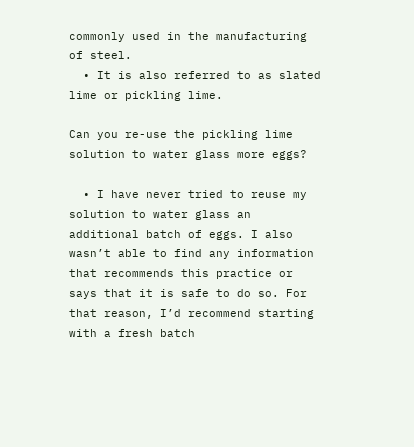commonly used in the manufacturing of steel.
  • It is also referred to as slated lime or pickling lime.

Can you re-use the pickling lime solution to water glass more eggs?

  • I have never tried to reuse my solution to water glass an additional batch of eggs. I also wasn’t able to find any information that recommends this practice or says that it is safe to do so. For that reason, I’d recommend starting with a fresh batch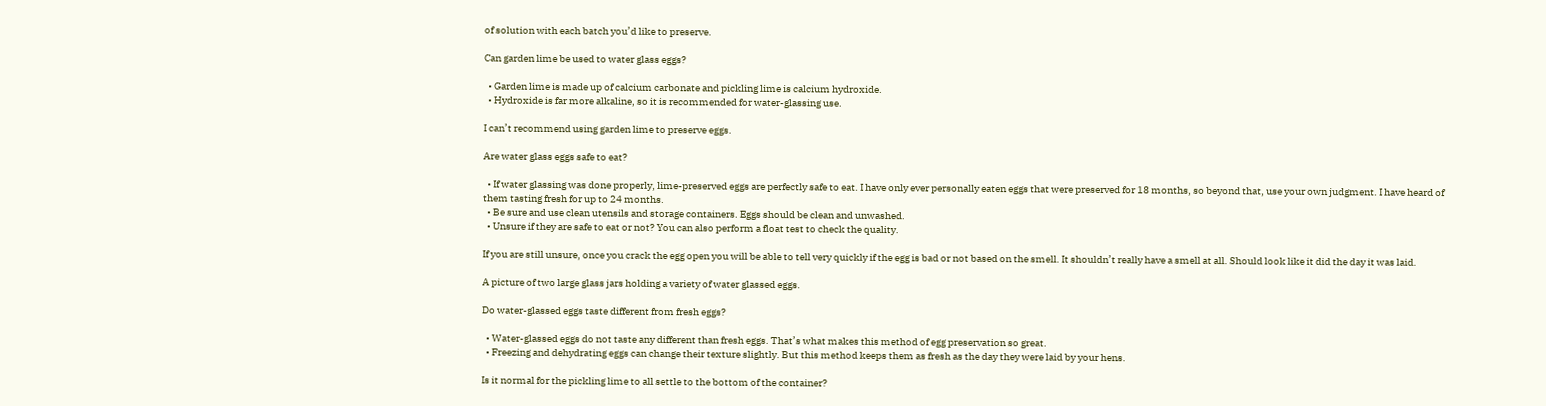of solution with each batch you’d like to preserve.

Can garden lime be used to water glass eggs?

  • Garden lime is made up of calcium carbonate and pickling lime is calcium hydroxide.
  • Hydroxide is far more alkaline, so it is recommended for water-glassing use.

I can’t recommend using garden lime to preserve eggs.

Are water glass eggs safe to eat?

  • If water glassing was done properly, lime-preserved eggs are perfectly safe to eat. I have only ever personally eaten eggs that were preserved for 18 months, so beyond that, use your own judgment. I have heard of them tasting fresh for up to 24 months.
  • Be sure and use clean utensils and storage containers. Eggs should be clean and unwashed.
  • Unsure if they are safe to eat or not? You can also perform a float test to check the quality.

If you are still unsure, once you crack the egg open you will be able to tell very quickly if the egg is bad or not based on the smell. It shouldn’t really have a smell at all. Should look like it did the day it was laid.

A picture of two large glass jars holding a variety of water glassed eggs.

Do water-glassed eggs taste different from fresh eggs?

  • Water-glassed eggs do not taste any different than fresh eggs. That’s what makes this method of egg preservation so great.
  • Freezing and dehydrating eggs can change their texture slightly. But this method keeps them as fresh as the day they were laid by your hens.

Is it normal for the pickling lime to all settle to the bottom of the container?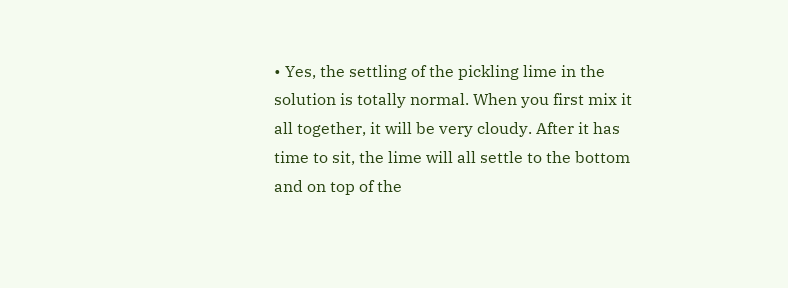• Yes, the settling of the pickling lime in the solution is totally normal. When you first mix it all together, it will be very cloudy. After it has time to sit, the lime will all settle to the bottom and on top of the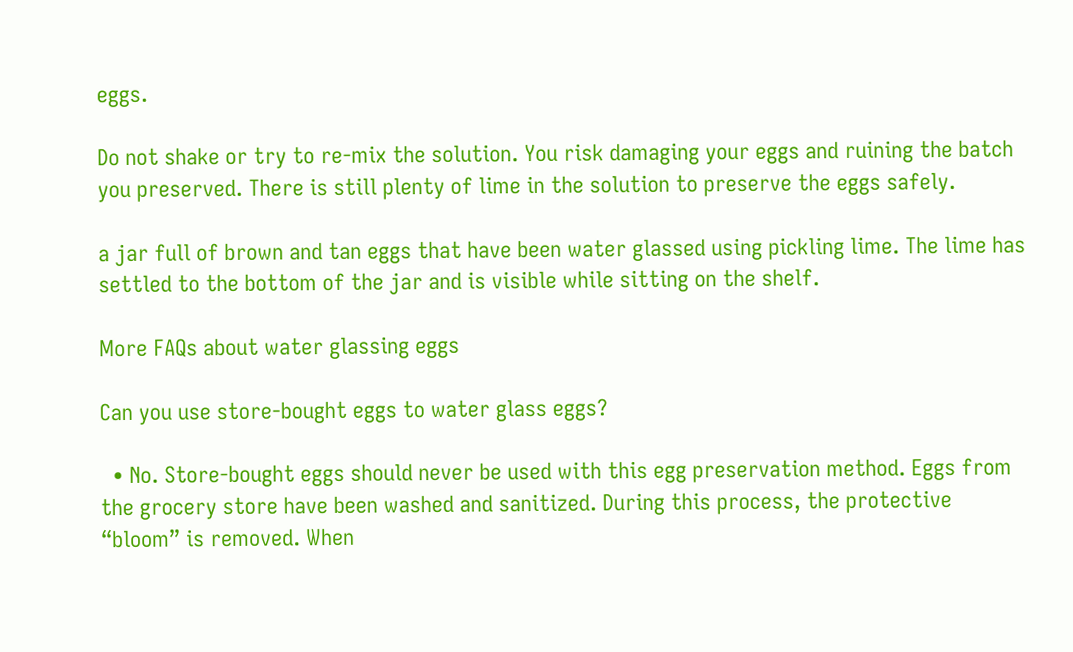eggs.

Do not shake or try to re-mix the solution. You risk damaging your eggs and ruining the batch you preserved. There is still plenty of lime in the solution to preserve the eggs safely.

a jar full of brown and tan eggs that have been water glassed using pickling lime. The lime has settled to the bottom of the jar and is visible while sitting on the shelf.

More FAQs about water glassing eggs

Can you use store-bought eggs to water glass eggs?

  • No. Store-bought eggs should never be used with this egg preservation method. Eggs from the grocery store have been washed and sanitized. During this process, the protective “bloom” is removed. When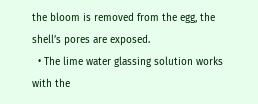the bloom is removed from the egg, the shell’s pores are exposed.
  • The lime water glassing solution works with the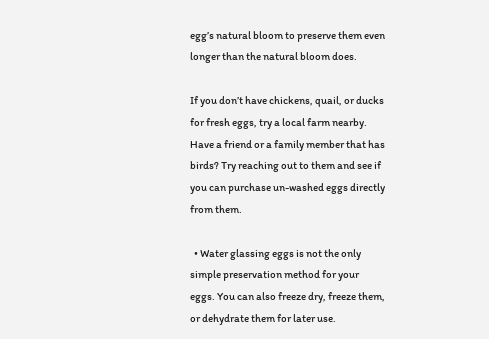egg’s natural bloom to preserve them even longer than the natural bloom does.

If you don’t have chickens, quail, or ducks for fresh eggs, try a local farm nearby. Have a friend or a family member that has birds? Try reaching out to them and see if you can purchase un-washed eggs directly from them.

  • Water glassing eggs is not the only simple preservation method for your eggs. You can also freeze dry, freeze them, or dehydrate them for later use.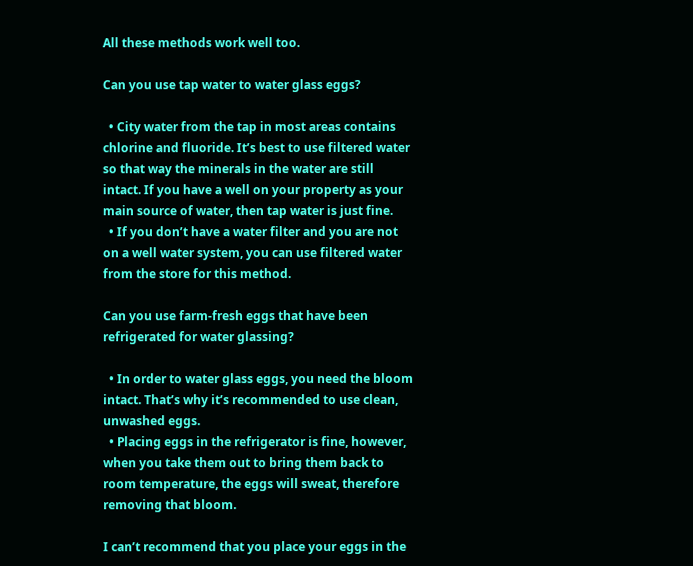All these methods work well too.

Can you use tap water to water glass eggs?

  • City water from the tap in most areas contains chlorine and fluoride. It’s best to use filtered water so that way the minerals in the water are still intact. If you have a well on your property as your main source of water, then tap water is just fine.
  • If you don’t have a water filter and you are not on a well water system, you can use filtered water from the store for this method.

Can you use farm-fresh eggs that have been refrigerated for water glassing?

  • In order to water glass eggs, you need the bloom intact. That’s why it’s recommended to use clean, unwashed eggs.
  • Placing eggs in the refrigerator is fine, however, when you take them out to bring them back to room temperature, the eggs will sweat, therefore removing that bloom.

I can’t recommend that you place your eggs in the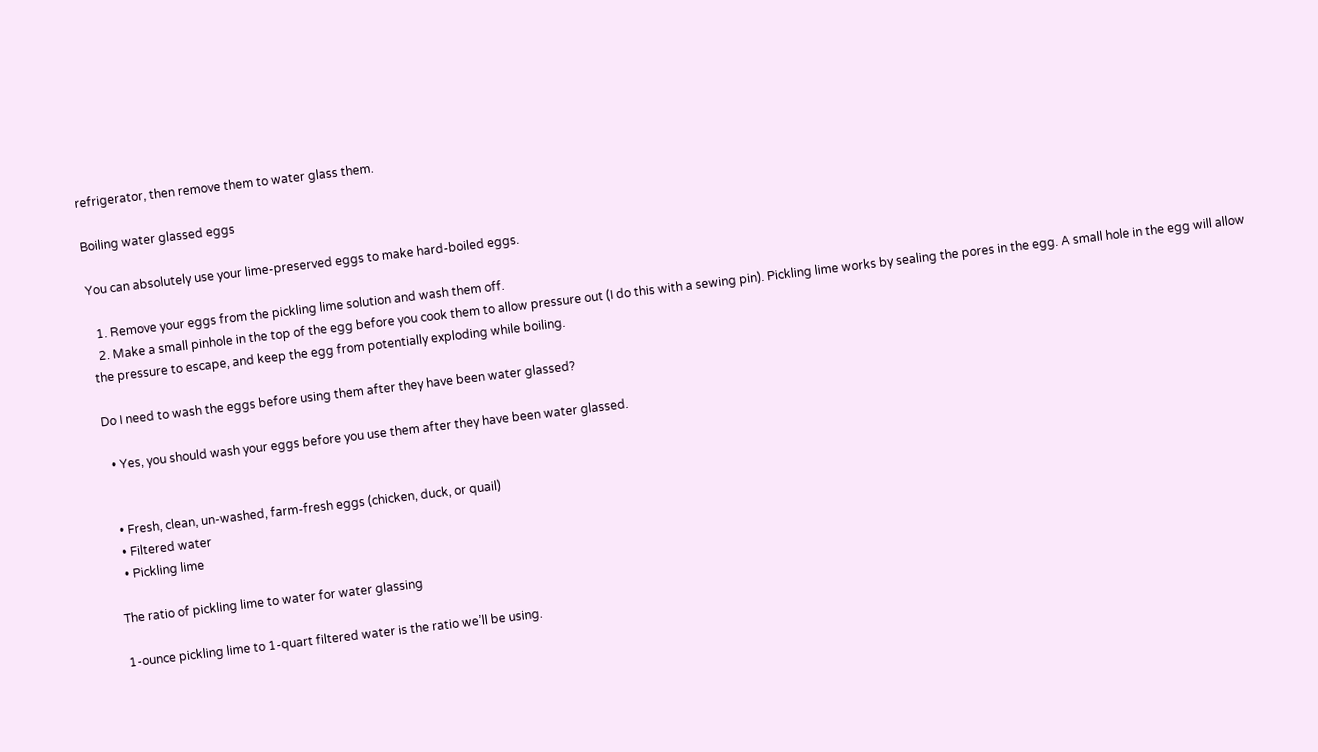refrigerator, then remove them to water glass them.

Boiling water glassed eggs

You can absolutely use your lime-preserved eggs to make hard-boiled eggs.

  1. Remove your eggs from the pickling lime solution and wash them off.
  2. Make a small pinhole in the top of the egg before you cook them to allow pressure out (I do this with a sewing pin). Pickling lime works by sealing the pores in the egg. A small hole in the egg will allow the pressure to escape, and keep the egg from potentially exploding while boiling.

Do I need to wash the eggs before using them after they have been water glassed?

  • Yes, you should wash your eggs before you use them after they have been water glassed.


  • Fresh, clean, un-washed, farm-fresh eggs (chicken, duck, or quail)
  • Filtered water
  • Pickling lime

The ratio of pickling lime to water for water glassing

1-ounce pickling lime to 1-quart filtered water is the ratio we’ll be using.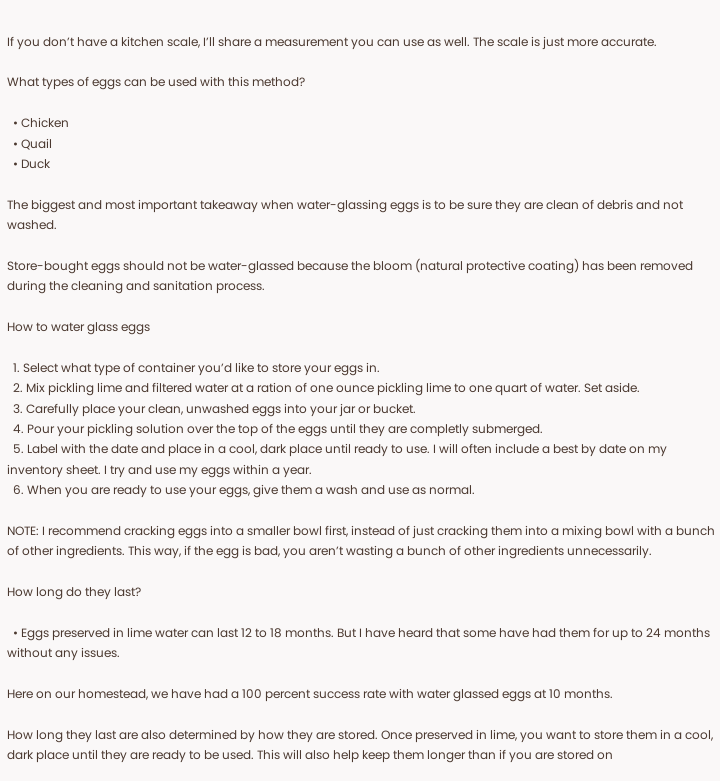If you don’t have a kitchen scale, I’ll share a measurement you can use as well. The scale is just more accurate.

What types of eggs can be used with this method?

  • Chicken
  • Quail
  • Duck

The biggest and most important takeaway when water-glassing eggs is to be sure they are clean of debris and not washed.

Store-bought eggs should not be water-glassed because the bloom (natural protective coating) has been removed during the cleaning and sanitation process.

How to water glass eggs

  1. Select what type of container you’d like to store your eggs in.
  2. Mix pickling lime and filtered water at a ration of one ounce pickling lime to one quart of water. Set aside.
  3. Carefully place your clean, unwashed eggs into your jar or bucket.
  4. Pour your pickling solution over the top of the eggs until they are completly submerged.
  5. Label with the date and place in a cool, dark place until ready to use. I will often include a best by date on my inventory sheet. I try and use my eggs within a year.
  6. When you are ready to use your eggs, give them a wash and use as normal.

NOTE: I recommend cracking eggs into a smaller bowl first, instead of just cracking them into a mixing bowl with a bunch of other ingredients. This way, if the egg is bad, you aren’t wasting a bunch of other ingredients unnecessarily.

How long do they last?

  • Eggs preserved in lime water can last 12 to 18 months. But I have heard that some have had them for up to 24 months without any issues.

Here on our homestead, we have had a 100 percent success rate with water glassed eggs at 10 months.

How long they last are also determined by how they are stored. Once preserved in lime, you want to store them in a cool, dark place until they are ready to be used. This will also help keep them longer than if you are stored on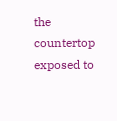the countertop exposed to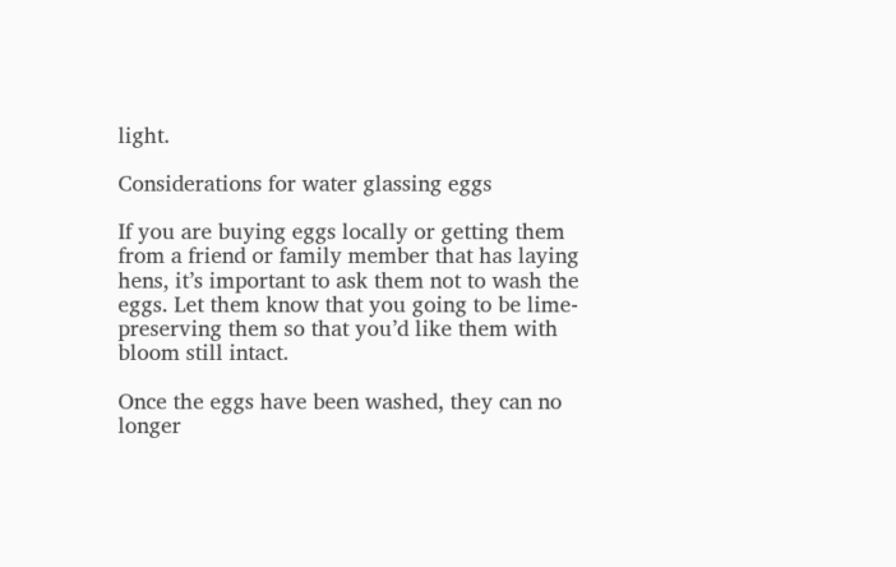light.

Considerations for water glassing eggs

If you are buying eggs locally or getting them from a friend or family member that has laying hens, it’s important to ask them not to wash the eggs. Let them know that you going to be lime-preserving them so that you’d like them with bloom still intact.

Once the eggs have been washed, they can no longer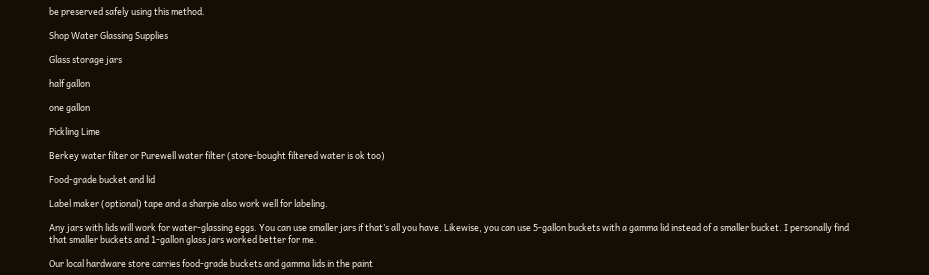be preserved safely using this method.

Shop Water Glassing Supplies

Glass storage jars

half gallon

one gallon

Pickling Lime

Berkey water filter or Purewell water filter (store-bought filtered water is ok too)

Food-grade bucket and lid

Label maker (optional) tape and a sharpie also work well for labeling.

Any jars with lids will work for water-glassing eggs. You can use smaller jars if that’s all you have. Likewise, you can use 5-gallon buckets with a gamma lid instead of a smaller bucket. I personally find that smaller buckets and 1-gallon glass jars worked better for me.

Our local hardware store carries food-grade buckets and gamma lids in the paint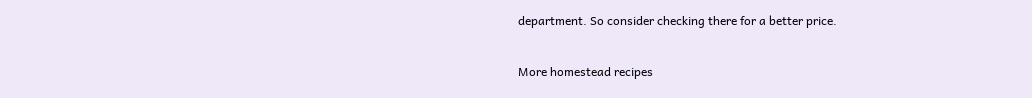department. So consider checking there for a better price.

More homestead recipes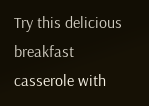Try this delicious breakfast casserole with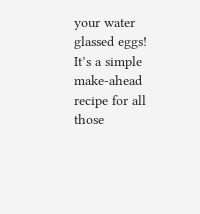your water glassed eggs! It’s a simple make-ahead recipe for all those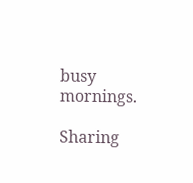busy mornings.

Sharing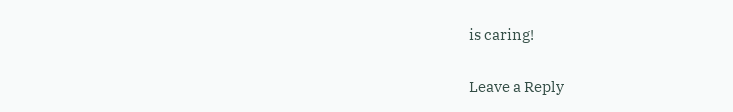is caring!

Leave a Reply